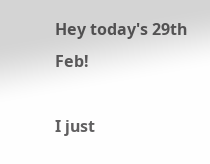Hey today's 29th Feb!

I just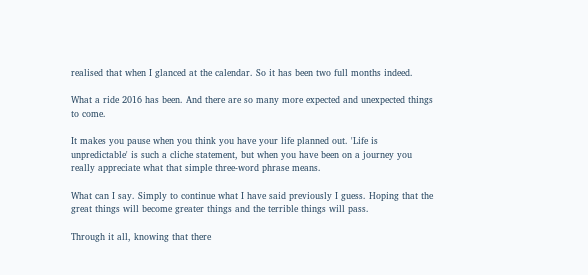realised that when I glanced at the calendar. So it has been two full months indeed.

What a ride 2016 has been. And there are so many more expected and unexpected things to come.

It makes you pause when you think you have your life planned out. 'Life is unpredictable' is such a cliche statement, but when you have been on a journey you really appreciate what that simple three-word phrase means.

What can I say. Simply to continue what I have said previously I guess. Hoping that the great things will become greater things and the terrible things will pass.

Through it all, knowing that there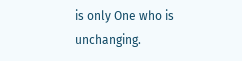is only One who is unchanging.